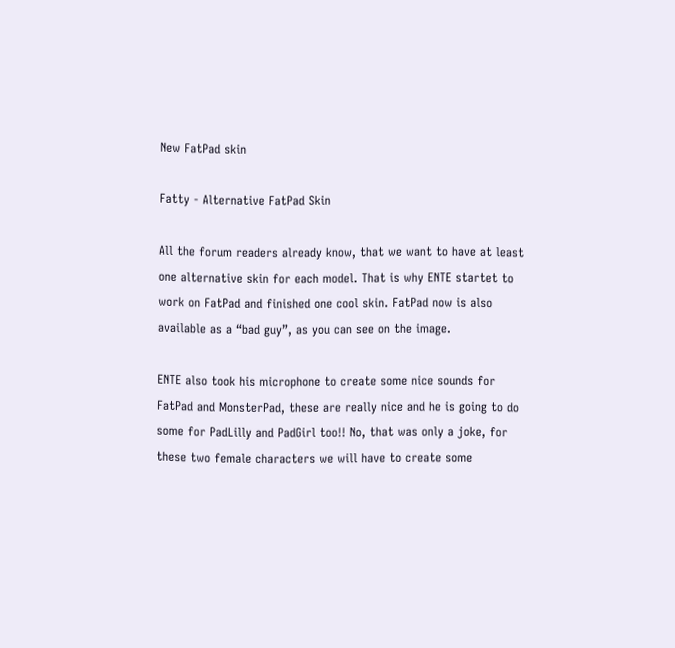New FatPad skin

Fatty - Alternative FatPad Skin

All the forum readers already know, that we want to have at least one alternative skin for each model. That is why ENTE startet to work on FatPad and finished one cool skin. FatPad now is also available as a “bad guy”, as you can see on the image.

ENTE also took his microphone to create some nice sounds for FatPad and MonsterPad, these are really nice and he is going to do some for PadLilly and PadGirl too!! No, that was only a joke, for these two female characters we will have to create some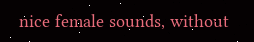nice female sounds, without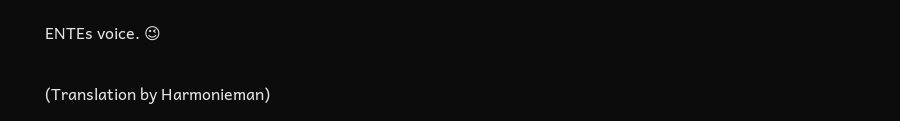ENTEs voice. 😉


(Translation by Harmonieman)